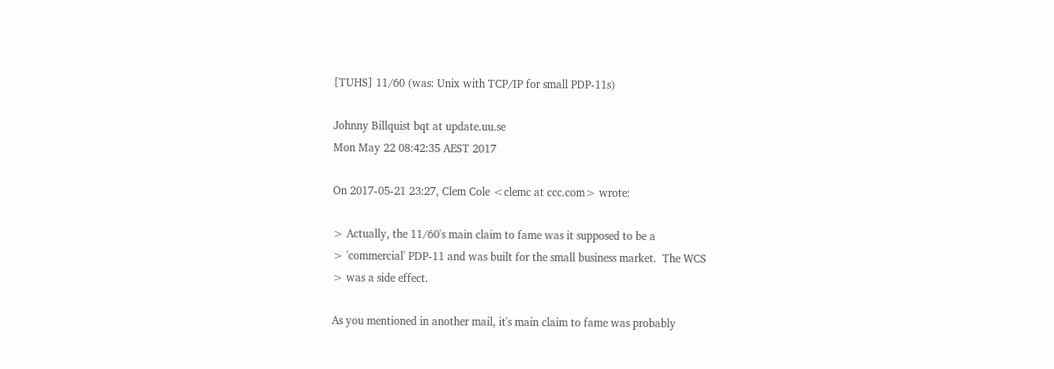[TUHS] 11/60 (was: Unix with TCP/IP for small PDP-11s)

Johnny Billquist bqt at update.uu.se
Mon May 22 08:42:35 AEST 2017

On 2017-05-21 23:27, Clem Cole <clemc at ccc.com> wrote:

> Actually, the 11/60's main claim to fame was it supposed to be a
> 'commercial' PDP-11 and was built for the small business market.  The WCS
> was a side effect.

As you mentioned in another mail, it's main claim to fame was probably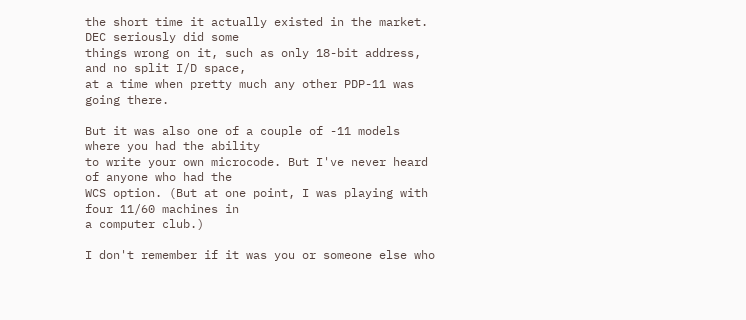the short time it actually existed in the market. DEC seriously did some
things wrong on it, such as only 18-bit address, and no split I/D space,
at a time when pretty much any other PDP-11 was going there.

But it was also one of a couple of -11 models where you had the ability
to write your own microcode. But I've never heard of anyone who had the
WCS option. (But at one point, I was playing with four 11/60 machines in
a computer club.)

I don't remember if it was you or someone else who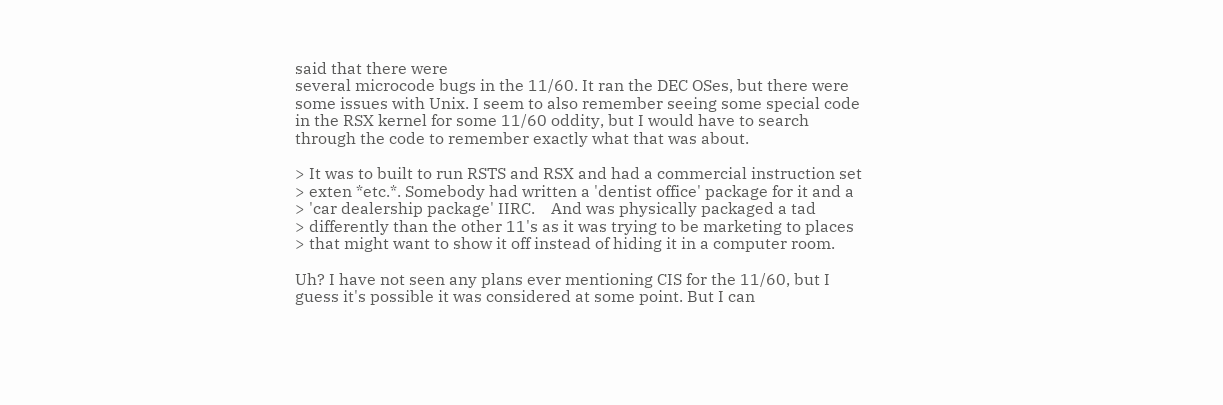said that there were
several microcode bugs in the 11/60. It ran the DEC OSes, but there were
some issues with Unix. I seem to also remember seeing some special code
in the RSX kernel for some 11/60 oddity, but I would have to search
through the code to remember exactly what that was about.

> It was to built to run RSTS and RSX and had a commercial instruction set
> exten *etc.*. Somebody had written a 'dentist office' package for it and a
> 'car dealership package' IIRC.    And was physically packaged a tad
> differently than the other 11's as it was trying to be marketing to places
> that might want to show it off instead of hiding it in a computer room.

Uh? I have not seen any plans ever mentioning CIS for the 11/60, but I
guess it's possible it was considered at some point. But I can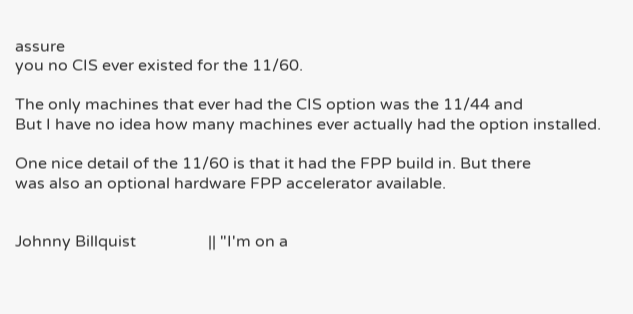assure
you no CIS ever existed for the 11/60.

The only machines that ever had the CIS option was the 11/44 and
But I have no idea how many machines ever actually had the option installed.

One nice detail of the 11/60 is that it had the FPP build in. But there
was also an optional hardware FPP accelerator available.


Johnny Billquist                  || "I'm on a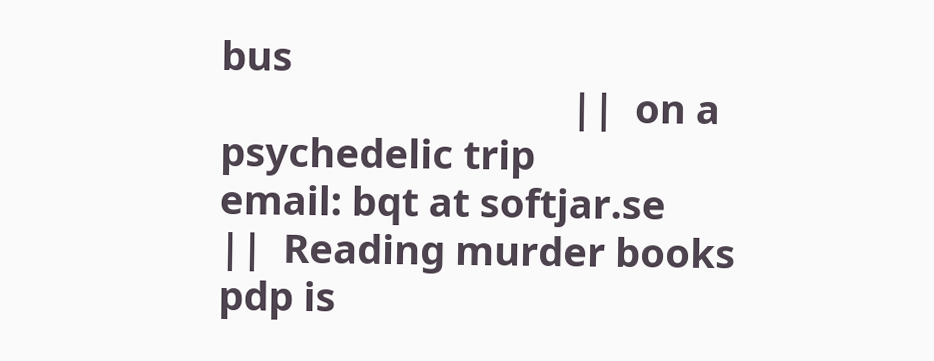bus
                                   ||  on a psychedelic trip
email: bqt at softjar.se             ||  Reading murder books
pdp is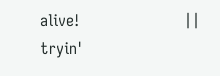alive!                     ||  tryin'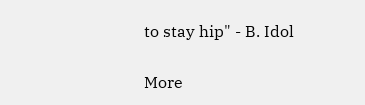to stay hip" - B. Idol

More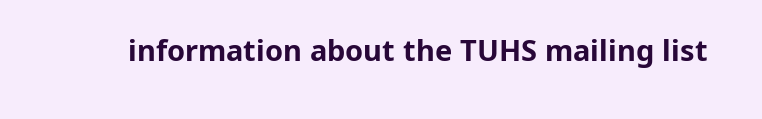information about the TUHS mailing list